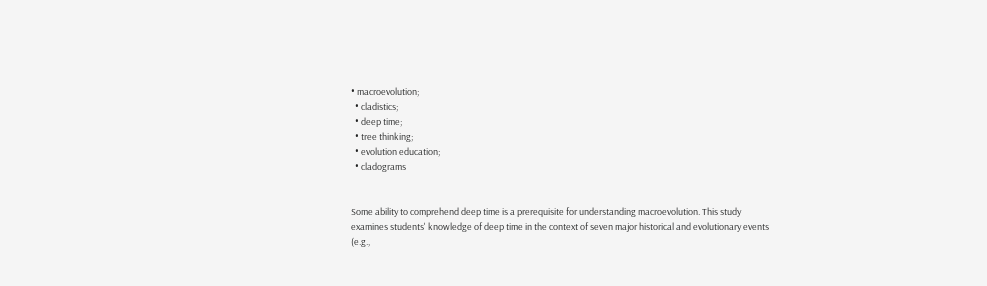• macroevolution;
  • cladistics;
  • deep time;
  • tree thinking;
  • evolution education;
  • cladograms


Some ability to comprehend deep time is a prerequisite for understanding macroevolution. This study examines students' knowledge of deep time in the context of seven major historical and evolutionary events (e.g.,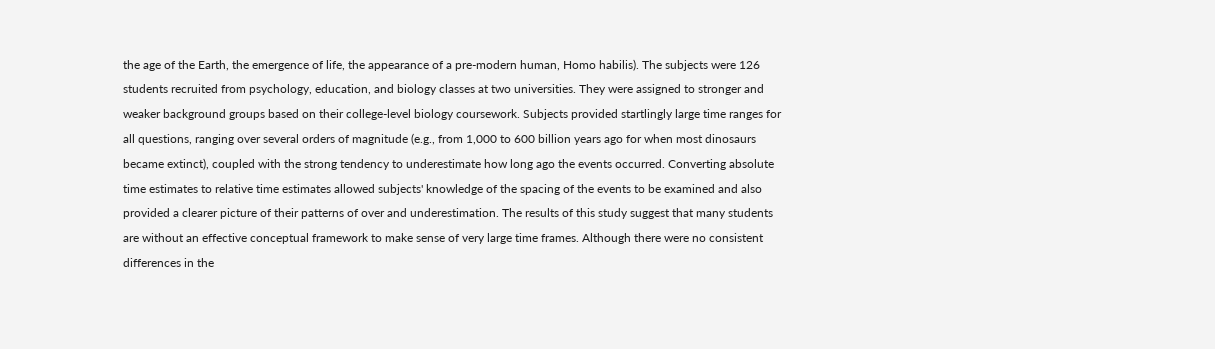the age of the Earth, the emergence of life, the appearance of a pre-modern human, Homo habilis). The subjects were 126 students recruited from psychology, education, and biology classes at two universities. They were assigned to stronger and weaker background groups based on their college-level biology coursework. Subjects provided startlingly large time ranges for all questions, ranging over several orders of magnitude (e.g., from 1,000 to 600 billion years ago for when most dinosaurs became extinct), coupled with the strong tendency to underestimate how long ago the events occurred. Converting absolute time estimates to relative time estimates allowed subjects' knowledge of the spacing of the events to be examined and also provided a clearer picture of their patterns of over and underestimation. The results of this study suggest that many students are without an effective conceptual framework to make sense of very large time frames. Although there were no consistent differences in the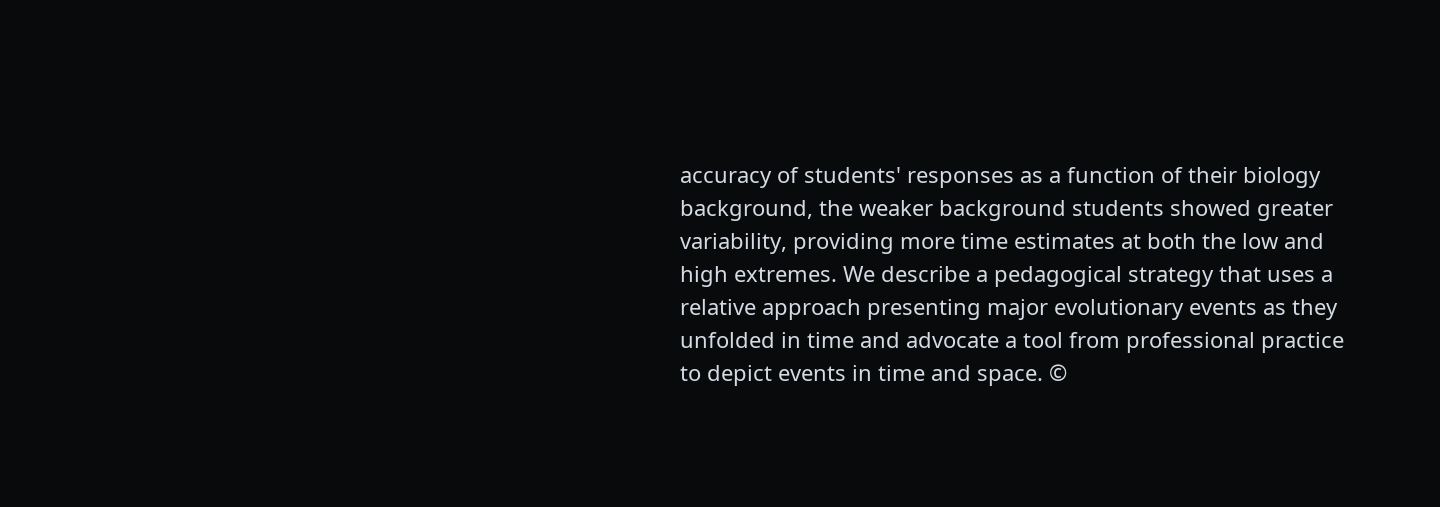accuracy of students' responses as a function of their biology background, the weaker background students showed greater variability, providing more time estimates at both the low and high extremes. We describe a pedagogical strategy that uses a relative approach presenting major evolutionary events as they unfolded in time and advocate a tool from professional practice to depict events in time and space. ©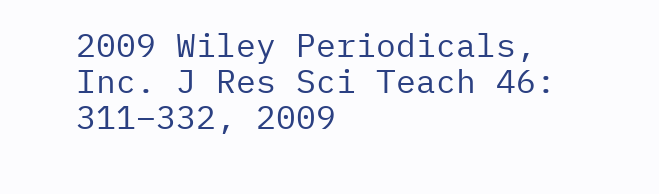2009 Wiley Periodicals, Inc. J Res Sci Teach 46: 311–332, 2009